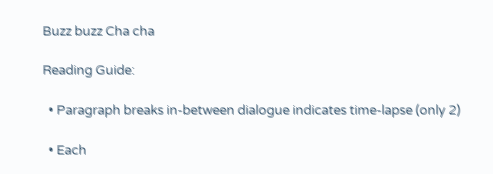Buzz buzz Cha cha

Reading Guide:

  • Paragraph breaks in-between dialogue indicates time-lapse (only 2)

  • Each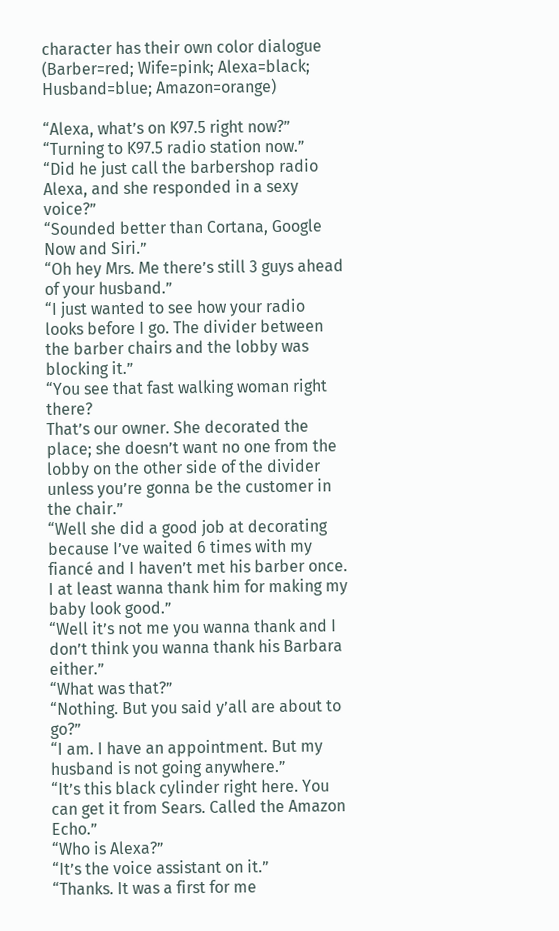character has their own color dialogue (Barber=red; Wife=pink; Alexa=black; Husband=blue; Amazon=orange)

“Alexa, what’s on K97.5 right now?”
“Turning to K97.5 radio station now.”
“Did he just call the barbershop radio Alexa, and she responded in a sexy voice?”
“Sounded better than Cortana, Google Now and Siri.”
“Oh hey Mrs. Me there’s still 3 guys ahead of your husband.”
“I just wanted to see how your radio looks before I go. The divider between the barber chairs and the lobby was blocking it.”
“You see that fast walking woman right there?
That’s our owner. She decorated the place; she doesn’t want no one from the lobby on the other side of the divider unless you’re gonna be the customer in the chair.”
“Well she did a good job at decorating because I’ve waited 6 times with my fiancé and I haven’t met his barber once. I at least wanna thank him for making my baby look good.”
“Well it’s not me you wanna thank and I don’t think you wanna thank his Barbara either.”
“What was that?”
“Nothing. But you said y’all are about to go?”
“I am. I have an appointment. But my husband is not going anywhere.”
“It’s this black cylinder right here. You can get it from Sears. Called the Amazon Echo.”
“Who is Alexa?”
“It’s the voice assistant on it.”
“Thanks. It was a first for me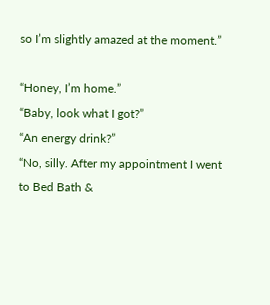so I’m slightly amazed at the moment.”

“Honey, I’m home.”
“Baby, look what I got?”
“An energy drink?”
“No, silly. After my appointment I went to Bed Bath &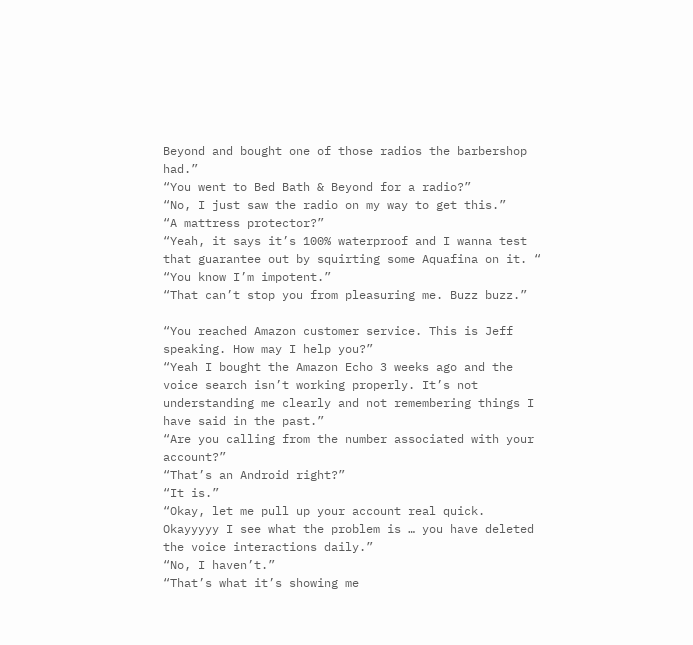Beyond and bought one of those radios the barbershop had.”
“You went to Bed Bath & Beyond for a radio?”
“No, I just saw the radio on my way to get this.”
“A mattress protector?”
“Yeah, it says it’s 100% waterproof and I wanna test that guarantee out by squirting some Aquafina on it. “
“You know I’m impotent.”
“That can’t stop you from pleasuring me. Buzz buzz.”

“You reached Amazon customer service. This is Jeff speaking. How may I help you?”
“Yeah I bought the Amazon Echo 3 weeks ago and the voice search isn’t working properly. It’s not understanding me clearly and not remembering things I have said in the past.”
“Are you calling from the number associated with your account?”
“That’s an Android right?”
“It is.”
“Okay, let me pull up your account real quick. Okayyyyy I see what the problem is … you have deleted the voice interactions daily.”
“No, I haven’t.”
“That’s what it’s showing me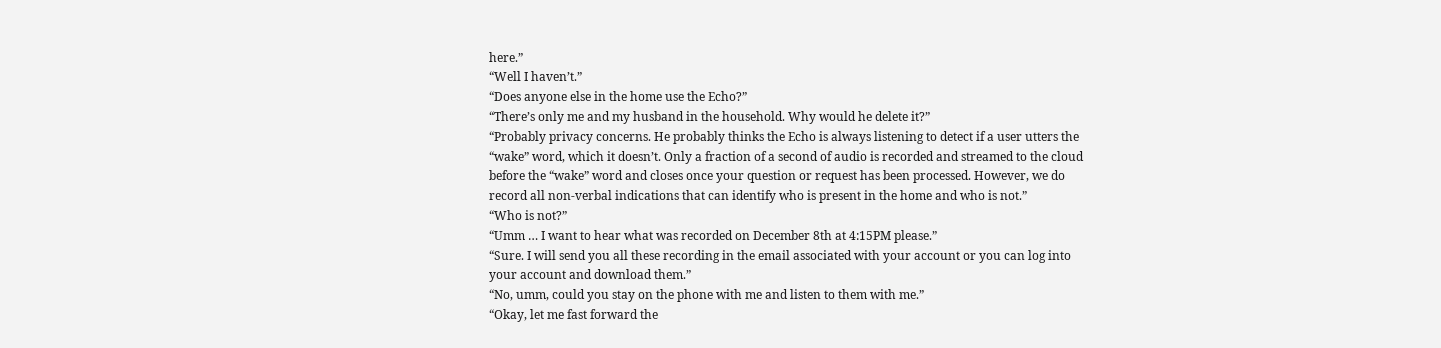here.”
“Well I haven’t.”
“Does anyone else in the home use the Echo?”
“There’s only me and my husband in the household. Why would he delete it?”
“Probably privacy concerns. He probably thinks the Echo is always listening to detect if a user utters the “wake” word, which it doesn’t. Only a fraction of a second of audio is recorded and streamed to the cloud before the “wake” word and closes once your question or request has been processed. However, we do record all non-verbal indications that can identify who is present in the home and who is not.”
“Who is not?”
“Umm … I want to hear what was recorded on December 8th at 4:15PM please.”
“Sure. I will send you all these recording in the email associated with your account or you can log into your account and download them.”
“No, umm, could you stay on the phone with me and listen to them with me.”
“Okay, let me fast forward the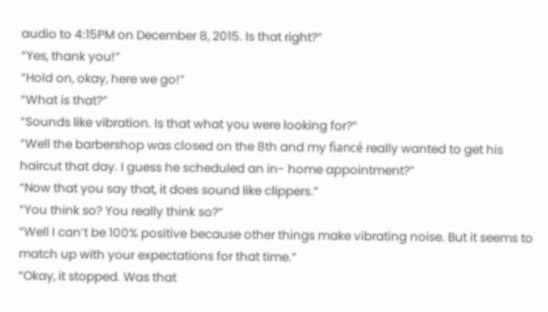audio to 4:15PM on December 8, 2015. Is that right?”
“Yes, thank you!”
“Hold on, okay, here we go!”
“What is that?”
“Sounds like vibration. Is that what you were looking for?”
“Well the barbershop was closed on the 8th and my fiancé really wanted to get his haircut that day. I guess he scheduled an in- home appointment?”
“Now that you say that, it does sound like clippers.”
“You think so? You really think so?”
“Well I can’t be 100% positive because other things make vibrating noise. But it seems to match up with your expectations for that time.”
“Okay, it stopped. Was that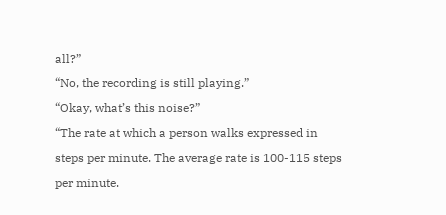all?”
“No, the recording is still playing.”
“Okay, what’s this noise?”
“The rate at which a person walks expressed in steps per minute. The average rate is 100-115 steps per minute.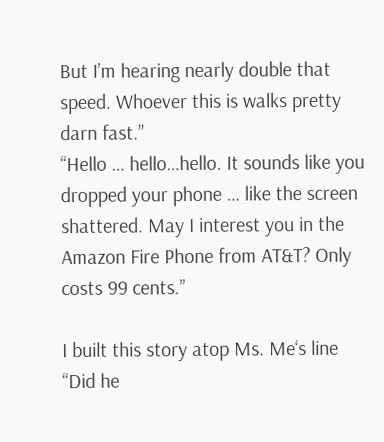But I’m hearing nearly double that speed. Whoever this is walks pretty darn fast.”
“Hello … hello…hello. It sounds like you dropped your phone … like the screen shattered. May I interest you in the Amazon Fire Phone from AT&T? Only costs 99 cents.”

I built this story atop Ms. Me‘s line “Did he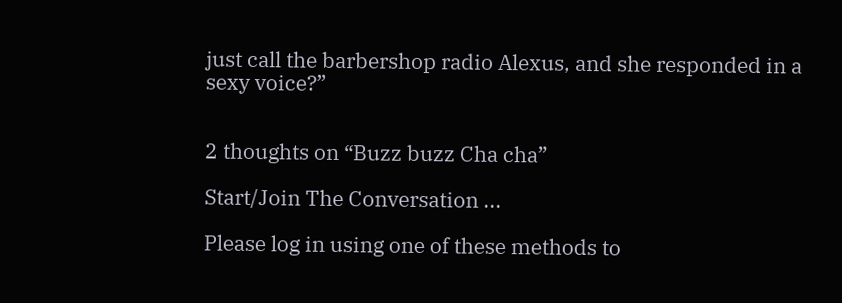just call the barbershop radio Alexus, and she responded in a sexy voice?”


2 thoughts on “Buzz buzz Cha cha”

Start/Join The Conversation ...

Please log in using one of these methods to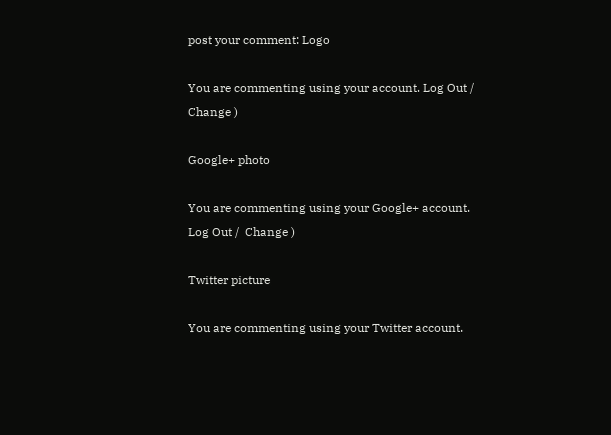post your comment: Logo

You are commenting using your account. Log Out /  Change )

Google+ photo

You are commenting using your Google+ account. Log Out /  Change )

Twitter picture

You are commenting using your Twitter account.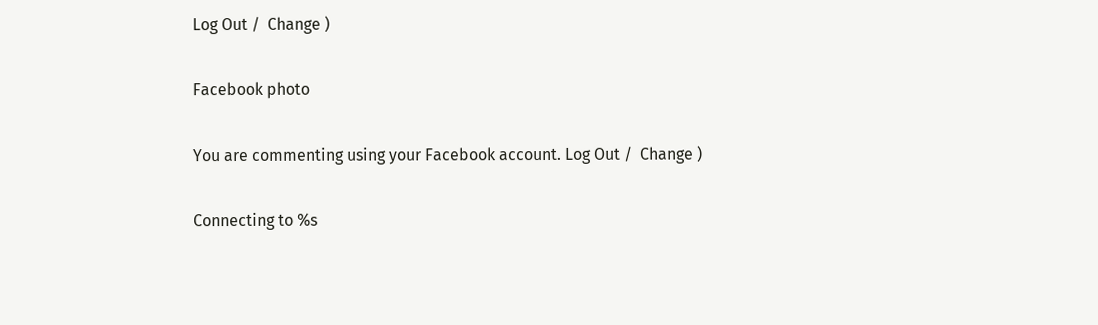Log Out /  Change )

Facebook photo

You are commenting using your Facebook account. Log Out /  Change )

Connecting to %s